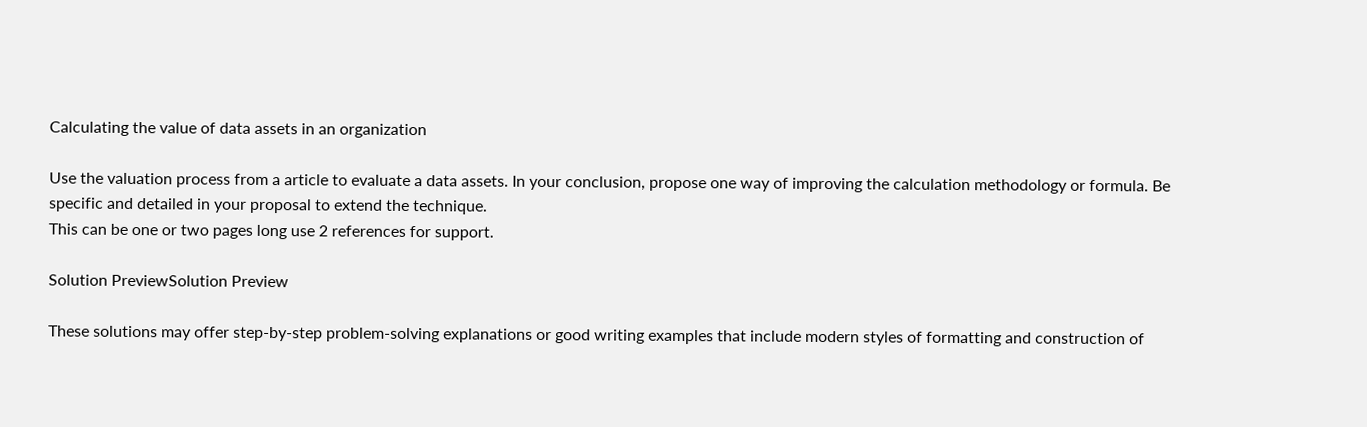Calculating the value of data assets in an organization

Use the valuation process from a article to evaluate a data assets. In your conclusion, propose one way of improving the calculation methodology or formula. Be specific and detailed in your proposal to extend the technique.
This can be one or two pages long use 2 references for support.

Solution PreviewSolution Preview

These solutions may offer step-by-step problem-solving explanations or good writing examples that include modern styles of formatting and construction of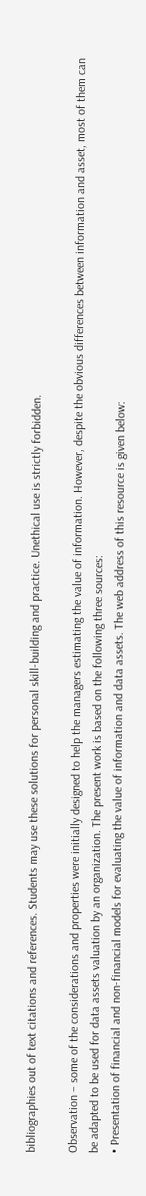bibliographies out of text citations and references. Students may use these solutions for personal skill-building and practice. Unethical use is strictly forbidden.

Observation – some of the considerations and properties were initially designed to help the managers estimating the value of information. However, despite the obvious differences between information and asset, most of them can be adapted to be used for data assets valuation by an organization. The present work is based on the following three sources:
• Presentation of financial and non-financial models for evaluating the value of information and data assets. The web address of this resource is given below: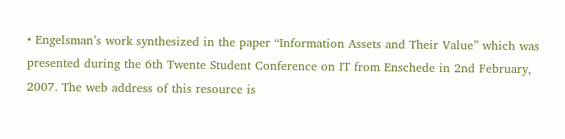• Engelsman’s work synthesized in the paper “Information Assets and Their Value” which was presented during the 6th Twente Student Conference on IT from Enschede in 2nd February, 2007. The web address of this resource is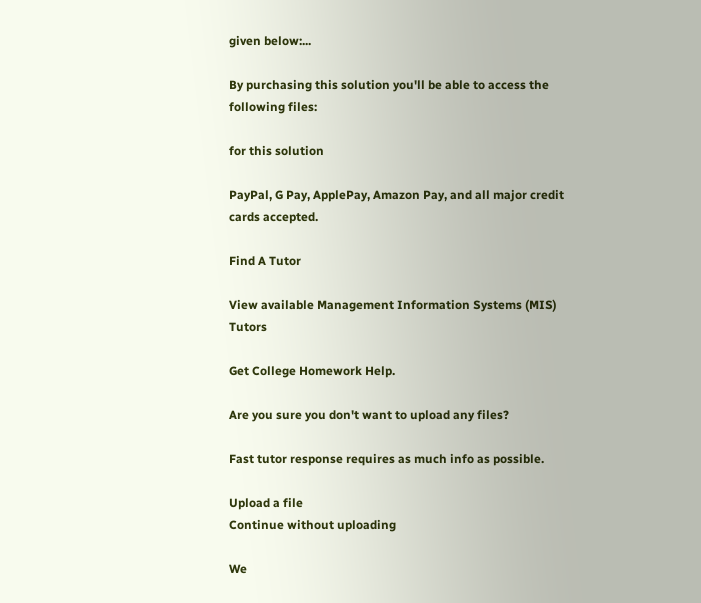given below:...

By purchasing this solution you'll be able to access the following files:

for this solution

PayPal, G Pay, ApplePay, Amazon Pay, and all major credit cards accepted.

Find A Tutor

View available Management Information Systems (MIS) Tutors

Get College Homework Help.

Are you sure you don't want to upload any files?

Fast tutor response requires as much info as possible.

Upload a file
Continue without uploading

We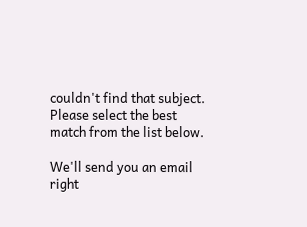couldn't find that subject.
Please select the best match from the list below.

We'll send you an email right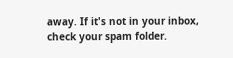away. If it's not in your inbox, check your spam folder.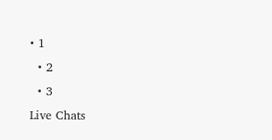• 1
  • 2
  • 3
Live Chats